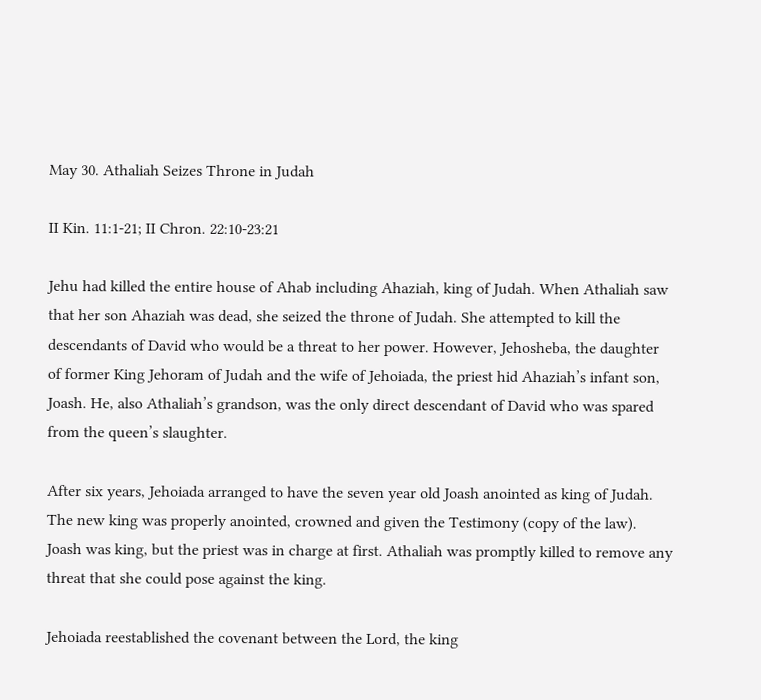May 30. Athaliah Seizes Throne in Judah

II Kin. 11:1-21; II Chron. 22:10-23:21

Jehu had killed the entire house of Ahab including Ahaziah, king of Judah. When Athaliah saw that her son Ahaziah was dead, she seized the throne of Judah. She attempted to kill the descendants of David who would be a threat to her power. However, Jehosheba, the daughter of former King Jehoram of Judah and the wife of Jehoiada, the priest hid Ahaziah’s infant son, Joash. He, also Athaliah’s grandson, was the only direct descendant of David who was spared from the queen’s slaughter.

After six years, Jehoiada arranged to have the seven year old Joash anointed as king of Judah. The new king was properly anointed, crowned and given the Testimony (copy of the law). Joash was king, but the priest was in charge at first. Athaliah was promptly killed to remove any threat that she could pose against the king.

Jehoiada reestablished the covenant between the Lord, the king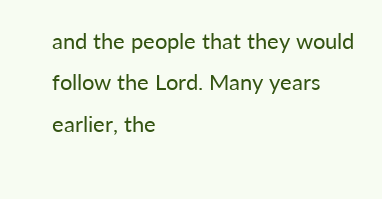and the people that they would follow the Lord. Many years earlier, the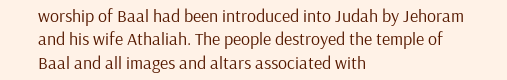worship of Baal had been introduced into Judah by Jehoram and his wife Athaliah. The people destroyed the temple of Baal and all images and altars associated with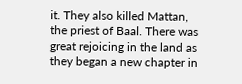it. They also killed Mattan, the priest of Baal. There was great rejoicing in the land as they began a new chapter in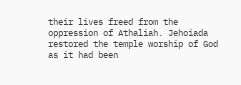their lives freed from the oppression of Athaliah. Jehoiada restored the temple worship of God as it had been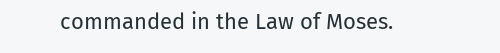commanded in the Law of Moses.